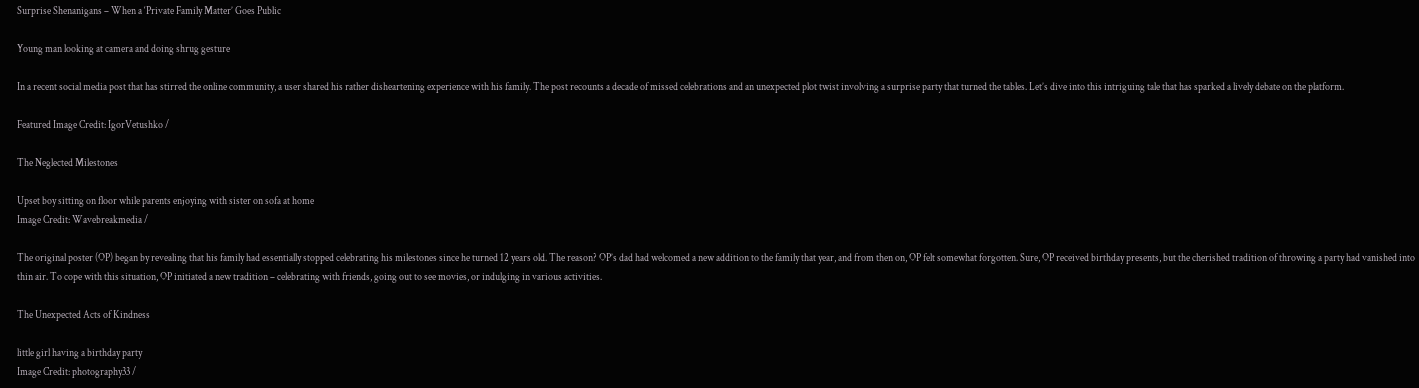Surprise Shenanigans – When a ‘Private Family Matter’ Goes Public

Young man looking at camera and doing shrug gesture

In a recent social media post that has stirred the online community, a user shared his rather disheartening experience with his family. The post recounts a decade of missed celebrations and an unexpected plot twist involving a surprise party that turned the tables. Let’s dive into this intriguing tale that has sparked a lively debate on the platform.

Featured Image Credit: IgorVetushko /

The Neglected Milestones

Upset boy sitting on floor while parents enjoying with sister on sofa at home
Image Credit: Wavebreakmedia /

The original poster (OP) began by revealing that his family had essentially stopped celebrating his milestones since he turned 12 years old. The reason? OP’s dad had welcomed a new addition to the family that year, and from then on, OP felt somewhat forgotten. Sure, OP received birthday presents, but the cherished tradition of throwing a party had vanished into thin air. To cope with this situation, OP initiated a new tradition – celebrating with friends, going out to see movies, or indulging in various activities.

The Unexpected Acts of Kindness

little girl having a birthday party
Image Credit: photography33 /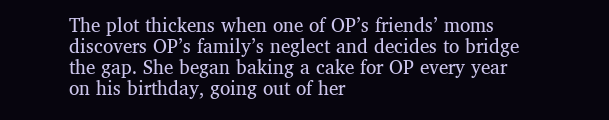The plot thickens when one of OP’s friends’ moms discovers OP’s family’s neglect and decides to bridge the gap. She began baking a cake for OP every year on his birthday, going out of her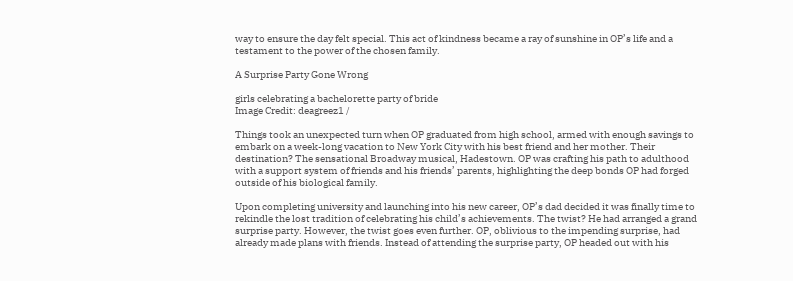way to ensure the day felt special. This act of kindness became a ray of sunshine in OP’s life and a testament to the power of the chosen family.

A Surprise Party Gone Wrong

girls celebrating a bachelorette party of bride
Image Credit: deagreez1 /

Things took an unexpected turn when OP graduated from high school, armed with enough savings to embark on a week-long vacation to New York City with his best friend and her mother. Their destination? The sensational Broadway musical, Hadestown. OP was crafting his path to adulthood with a support system of friends and his friends’ parents, highlighting the deep bonds OP had forged outside of his biological family.

Upon completing university and launching into his new career, OP’s dad decided it was finally time to rekindle the lost tradition of celebrating his child’s achievements. The twist? He had arranged a grand surprise party. However, the twist goes even further. OP, oblivious to the impending surprise, had already made plans with friends. Instead of attending the surprise party, OP headed out with his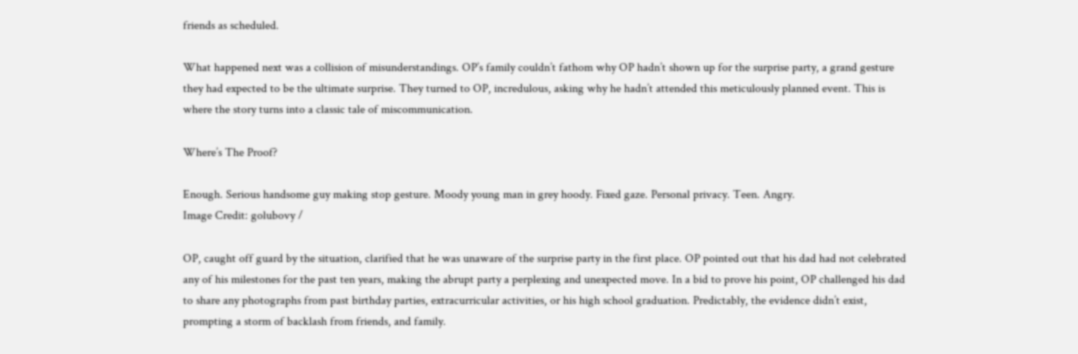friends as scheduled.

What happened next was a collision of misunderstandings. OP’s family couldn’t fathom why OP hadn’t shown up for the surprise party, a grand gesture they had expected to be the ultimate surprise. They turned to OP, incredulous, asking why he hadn’t attended this meticulously planned event. This is where the story turns into a classic tale of miscommunication.

Where’s The Proof?

Enough. Serious handsome guy making stop gesture. Moody young man in grey hoody. Fixed gaze. Personal privacy. Teen. Angry.
Image Credit: golubovy /

OP, caught off guard by the situation, clarified that he was unaware of the surprise party in the first place. OP pointed out that his dad had not celebrated any of his milestones for the past ten years, making the abrupt party a perplexing and unexpected move. In a bid to prove his point, OP challenged his dad to share any photographs from past birthday parties, extracurricular activities, or his high school graduation. Predictably, the evidence didn’t exist, prompting a storm of backlash from friends, and family.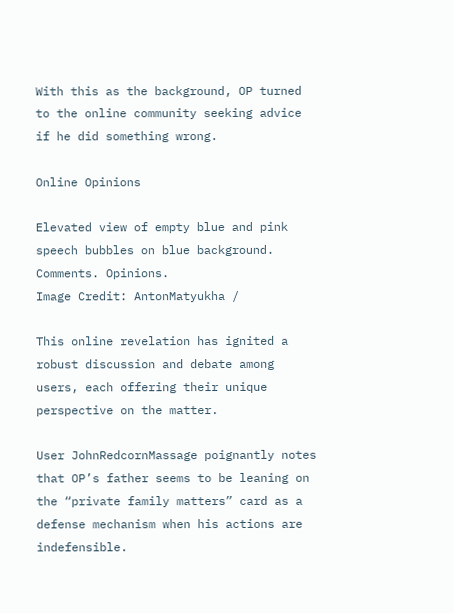With this as the background, OP turned to the online community seeking advice if he did something wrong.

Online Opinions

Elevated view of empty blue and pink speech bubbles on blue background. Comments. Opinions.
Image Credit: AntonMatyukha /

This online revelation has ignited a robust discussion and debate among users, each offering their unique perspective on the matter.

User JohnRedcornMassage poignantly notes that OP’s father seems to be leaning on the “private family matters” card as a defense mechanism when his actions are indefensible.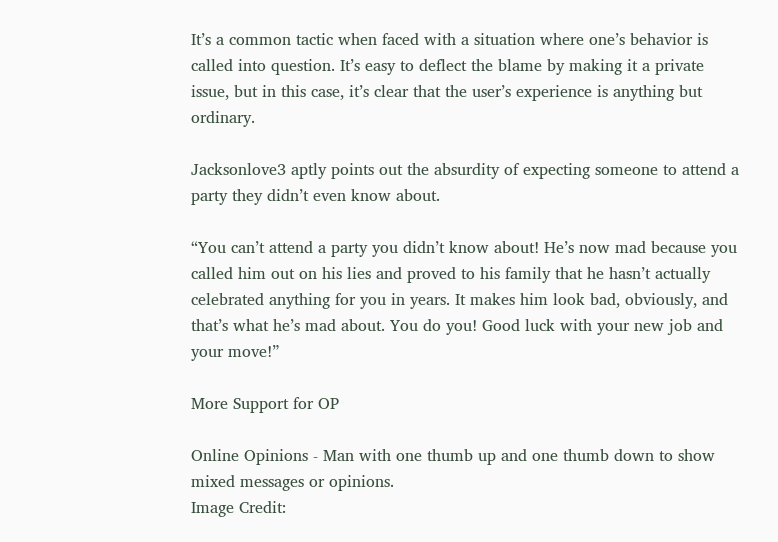It’s a common tactic when faced with a situation where one’s behavior is called into question. It’s easy to deflect the blame by making it a private issue, but in this case, it’s clear that the user’s experience is anything but ordinary.

Jacksonlove3 aptly points out the absurdity of expecting someone to attend a party they didn’t even know about.

“You can’t attend a party you didn’t know about! He’s now mad because you called him out on his lies and proved to his family that he hasn’t actually celebrated anything for you in years. It makes him look bad, obviously, and that’s what he’s mad about. You do you! Good luck with your new job and your move!”

More Support for OP

Online Opinions - Man with one thumb up and one thumb down to show mixed messages or opinions.
Image Credit: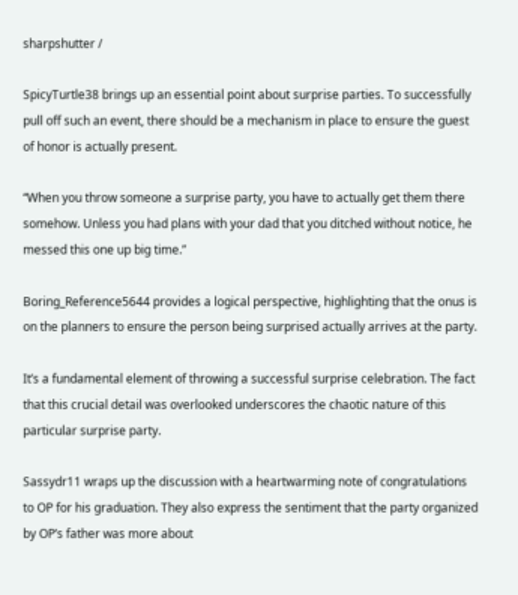sharpshutter /

SpicyTurtle38 brings up an essential point about surprise parties. To successfully pull off such an event, there should be a mechanism in place to ensure the guest of honor is actually present.

“When you throw someone a surprise party, you have to actually get them there somehow. Unless you had plans with your dad that you ditched without notice, he messed this one up big time.”

Boring_Reference5644 provides a logical perspective, highlighting that the onus is on the planners to ensure the person being surprised actually arrives at the party.

It’s a fundamental element of throwing a successful surprise celebration. The fact that this crucial detail was overlooked underscores the chaotic nature of this particular surprise party.

Sassydr11 wraps up the discussion with a heartwarming note of congratulations to OP for his graduation. They also express the sentiment that the party organized by OP’s father was more about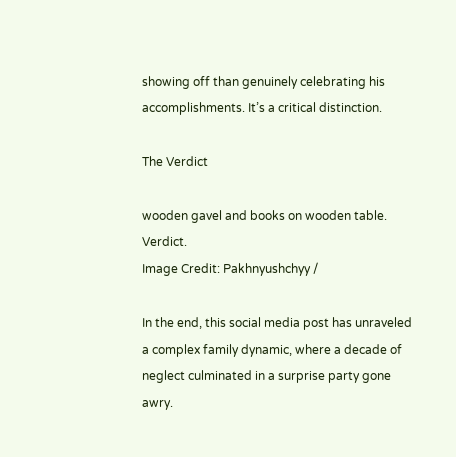showing off than genuinely celebrating his accomplishments. It’s a critical distinction.

The Verdict

wooden gavel and books on wooden table. Verdict.
Image Credit: Pakhnyushchyy /

In the end, this social media post has unraveled a complex family dynamic, where a decade of neglect culminated in a surprise party gone awry.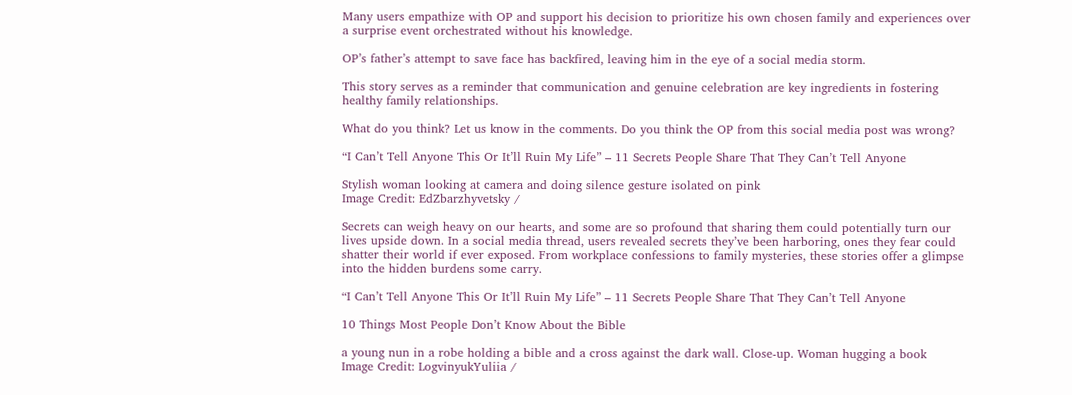Many users empathize with OP and support his decision to prioritize his own chosen family and experiences over a surprise event orchestrated without his knowledge.

OP’s father’s attempt to save face has backfired, leaving him in the eye of a social media storm.

This story serves as a reminder that communication and genuine celebration are key ingredients in fostering healthy family relationships.

What do you think? Let us know in the comments. Do you think the OP from this social media post was wrong?

“I Can’t Tell Anyone This Or It’ll Ruin My Life” – 11 Secrets People Share That They Can’t Tell Anyone

Stylish woman looking at camera and doing silence gesture isolated on pink
Image Credit: EdZbarzhyvetsky /

Secrets can weigh heavy on our hearts, and some are so profound that sharing them could potentially turn our lives upside down. In a social media thread, users revealed secrets they’ve been harboring, ones they fear could shatter their world if ever exposed. From workplace confessions to family mysteries, these stories offer a glimpse into the hidden burdens some carry.

“I Can’t Tell Anyone This Or It’ll Ruin My Life” – 11 Secrets People Share That They Can’t Tell Anyone

10 Things Most People Don’t Know About the Bible

a young nun in a robe holding a bible and a cross against the dark wall. Close-up. Woman hugging a book
Image Credit: LogvinyukYuliia /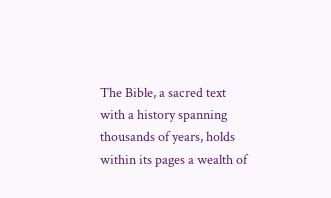The Bible, a sacred text with a history spanning thousands of years, holds within its pages a wealth of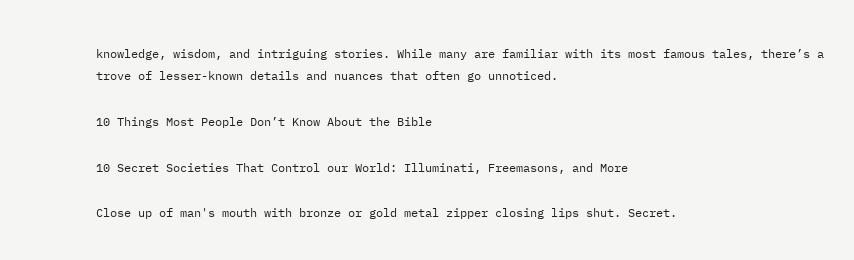knowledge, wisdom, and intriguing stories. While many are familiar with its most famous tales, there’s a trove of lesser-known details and nuances that often go unnoticed.

10 Things Most People Don’t Know About the Bible

10 Secret Societies That Control our World: Illuminati, Freemasons, and More

Close up of man's mouth with bronze or gold metal zipper closing lips shut. Secret.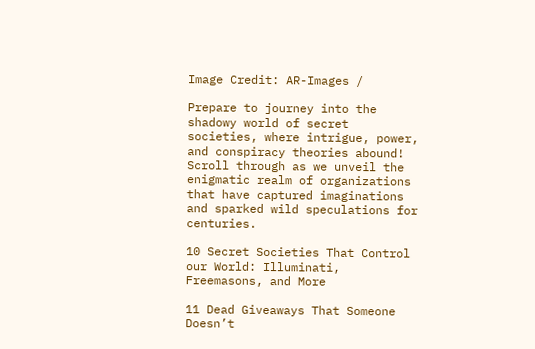Image Credit: AR-Images /

Prepare to journey into the shadowy world of secret societies, where intrigue, power, and conspiracy theories abound! Scroll through as we unveil the enigmatic realm of organizations that have captured imaginations and sparked wild speculations for centuries.

10 Secret Societies That Control our World: Illuminati, Freemasons, and More

11 Dead Giveaways That Someone Doesn’t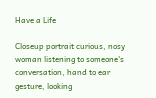Have a Life

Closeup portrait curious, nosy woman listening to someone's conversation, hand to ear gesture, looking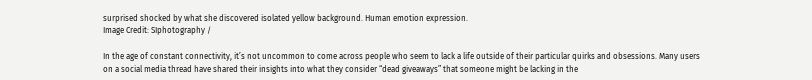surprised shocked by what she discovered isolated yellow background. Human emotion expression.
Image Credit: SIphotography /

In the age of constant connectivity, it’s not uncommon to come across people who seem to lack a life outside of their particular quirks and obsessions. Many users on a social media thread have shared their insights into what they consider “dead giveaways” that someone might be lacking in the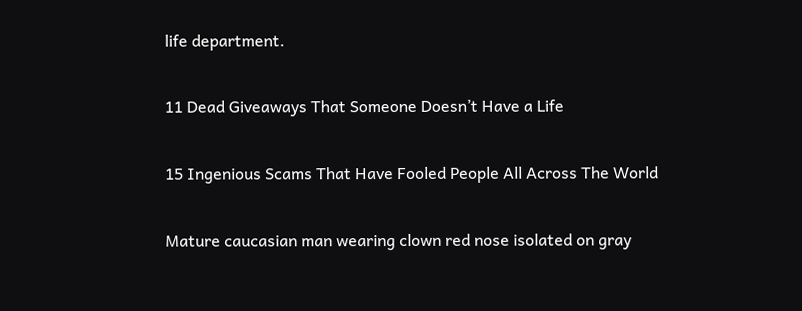life department.

11 Dead Giveaways That Someone Doesn’t Have a Life

15 Ingenious Scams That Have Fooled People All Across The World

Mature caucasian man wearing clown red nose isolated on gray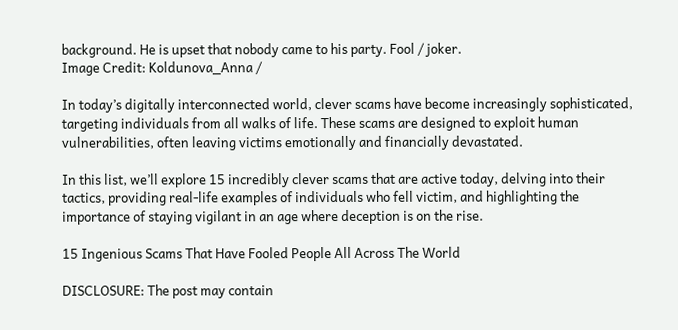background. He is upset that nobody came to his party. Fool / joker.
Image Credit: Koldunova_Anna /

In today’s digitally interconnected world, clever scams have become increasingly sophisticated, targeting individuals from all walks of life. These scams are designed to exploit human vulnerabilities, often leaving victims emotionally and financially devastated.

In this list, we’ll explore 15 incredibly clever scams that are active today, delving into their tactics, providing real-life examples of individuals who fell victim, and highlighting the importance of staying vigilant in an age where deception is on the rise.

15 Ingenious Scams That Have Fooled People All Across The World

DISCLOSURE: The post may contain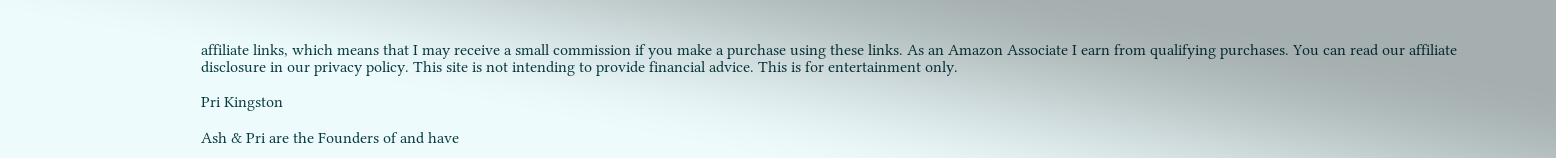affiliate links, which means that I may receive a small commission if you make a purchase using these links. As an Amazon Associate I earn from qualifying purchases. You can read our affiliate disclosure in our privacy policy. This site is not intending to provide financial advice. This is for entertainment only.

Pri Kingston

Ash & Pri are the Founders of and have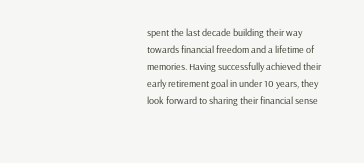spent the last decade building their way towards financial freedom and a lifetime of memories. Having successfully achieved their early retirement goal in under 10 years, they look forward to sharing their financial sense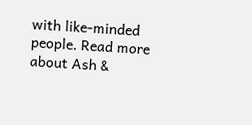with like-minded people. Read more about Ash &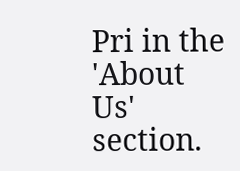Pri in the 'About Us' section.